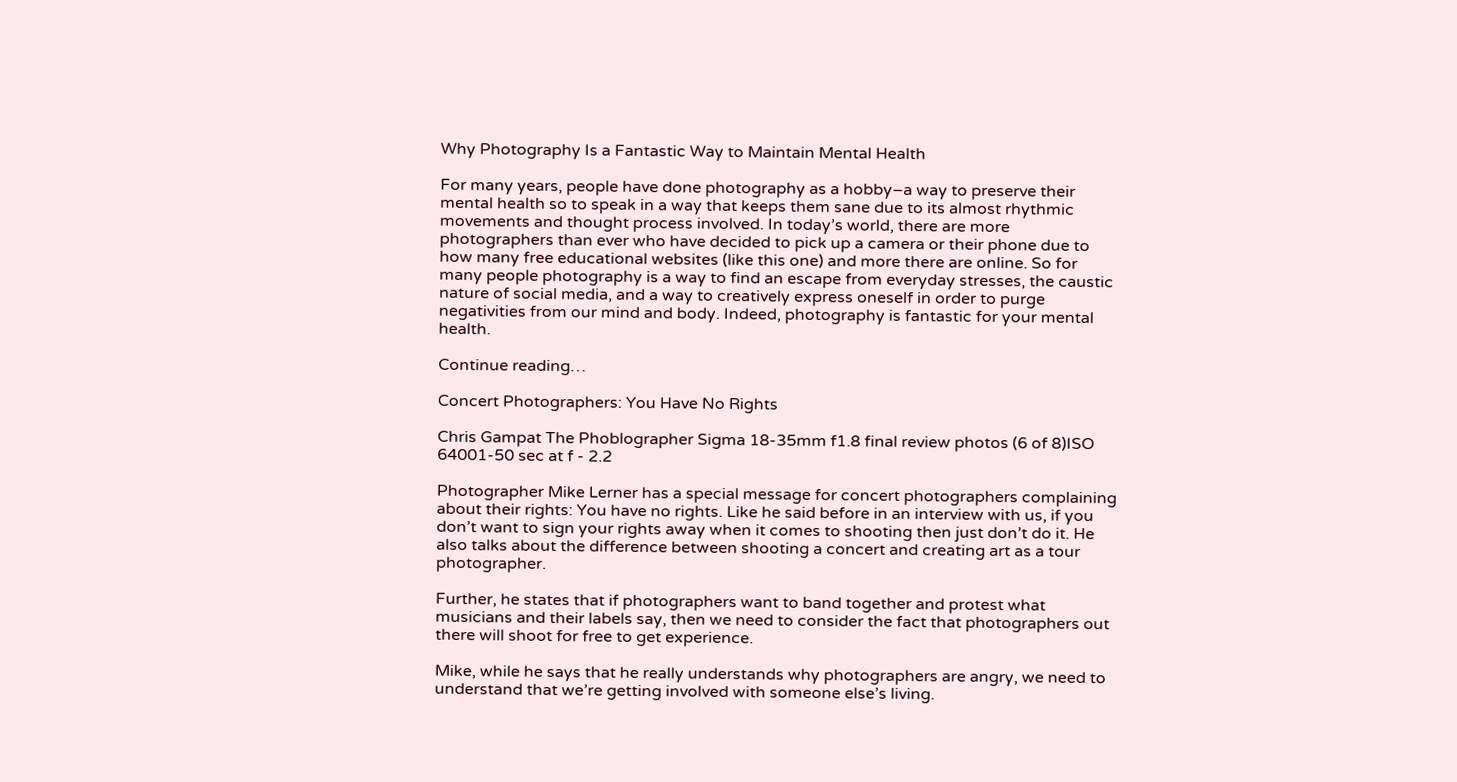Why Photography Is a Fantastic Way to Maintain Mental Health

For many years, people have done photography as a hobby–a way to preserve their mental health so to speak in a way that keeps them sane due to its almost rhythmic movements and thought process involved. In today’s world, there are more photographers than ever who have decided to pick up a camera or their phone due to how many free educational websites (like this one) and more there are online. So for many people photography is a way to find an escape from everyday stresses, the caustic nature of social media, and a way to creatively express oneself in order to purge negativities from our mind and body. Indeed, photography is fantastic for your mental health.

Continue reading…

Concert Photographers: You Have No Rights

Chris Gampat The Phoblographer Sigma 18-35mm f1.8 final review photos (6 of 8)ISO 64001-50 sec at f - 2.2

Photographer Mike Lerner has a special message for concert photographers complaining about their rights: You have no rights. Like he said before in an interview with us, if you don’t want to sign your rights away when it comes to shooting then just don’t do it. He also talks about the difference between shooting a concert and creating art as a tour photographer.

Further, he states that if photographers want to band together and protest what musicians and their labels say, then we need to consider the fact that photographers out there will shoot for free to get experience.

Mike, while he says that he really understands why photographers are angry, we need to understand that we’re getting involved with someone else’s living.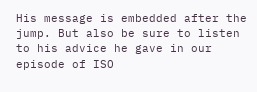His message is embedded after the jump. But also be sure to listen to his advice he gave in our episode of ISO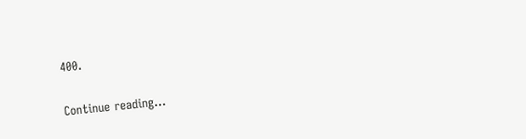400.

Continue reading…